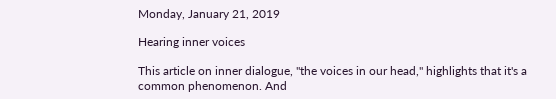Monday, January 21, 2019

Hearing inner voices

This article on inner dialogue, "the voices in our head," highlights that it's a common phenomenon. And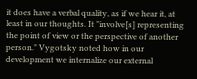it does have a verbal quality, as if we hear it, at least in our thoughts. It "involve[s] representing the point of view or the perspective of another person." Vygotsky noted how in our development we internalize our external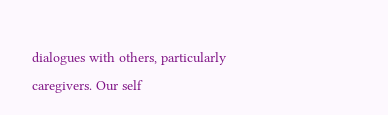dialogues with others, particularly caregivers. Our self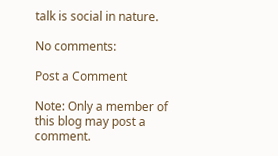talk is social in nature.

No comments:

Post a Comment

Note: Only a member of this blog may post a comment.